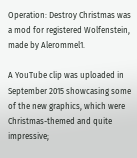Operation: Destroy Christmas was a mod for registered Wolfenstein, made by Alerommel1.

A YouTube clip was uploaded in September 2015 showcasing some of the new graphics, which were Christmas-themed and quite impressive;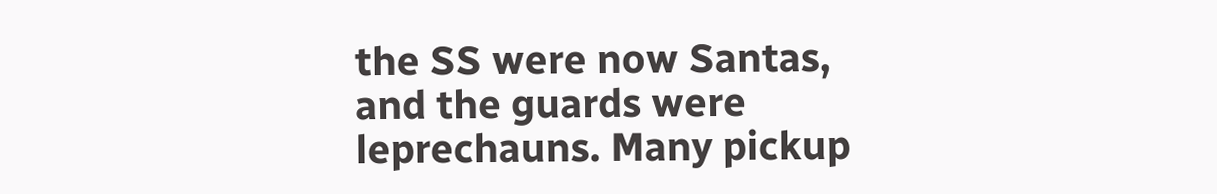the SS were now Santas, and the guards were leprechauns. Many pickup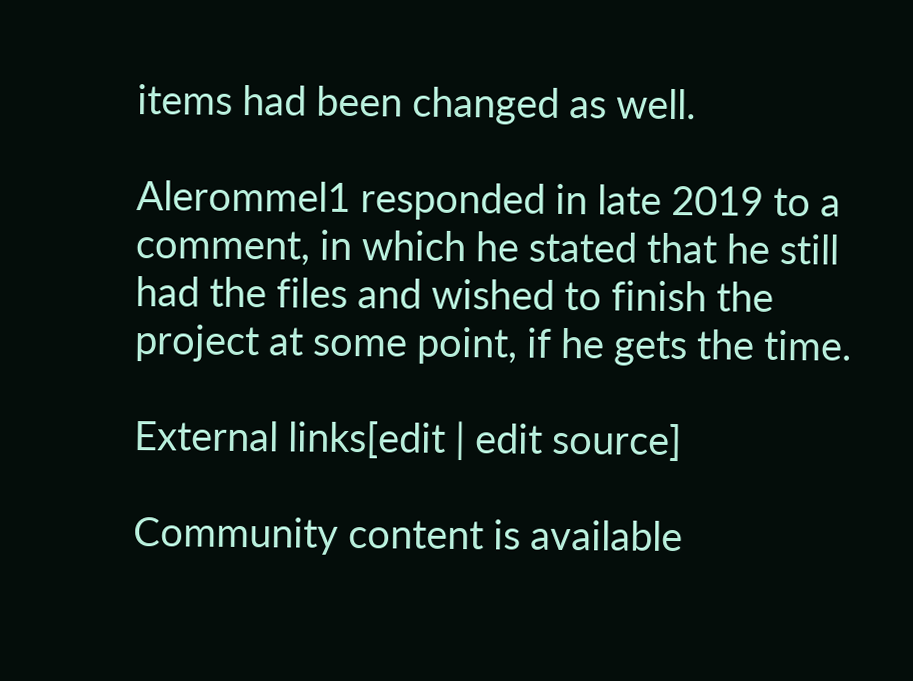items had been changed as well.

Alerommel1 responded in late 2019 to a comment, in which he stated that he still had the files and wished to finish the project at some point, if he gets the time.

External links[edit | edit source]

Community content is available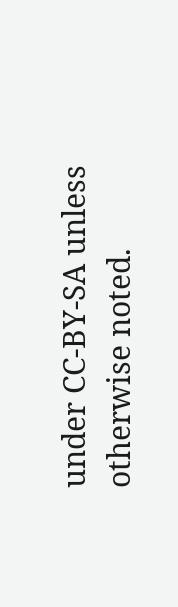under CC-BY-SA unless otherwise noted.